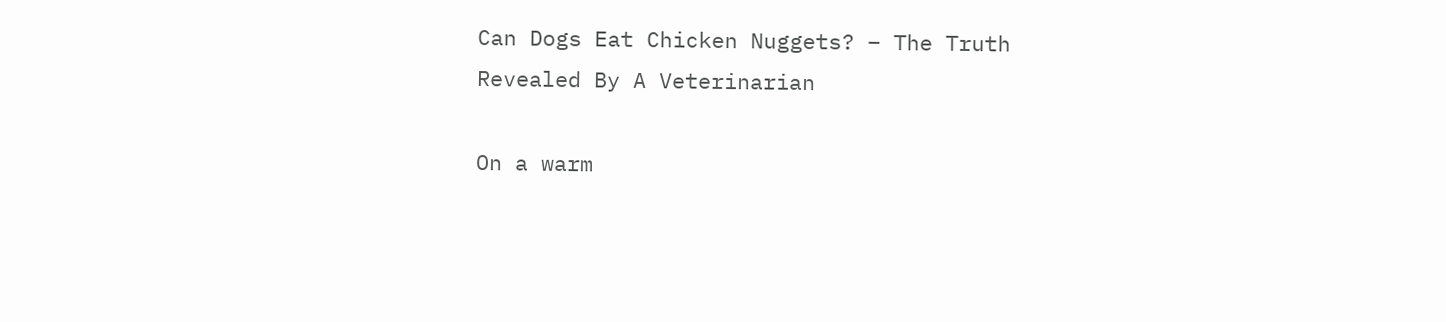Can Dogs Eat Chicken Nuggets? – The Truth Revealed By A Veterinarian

On a warm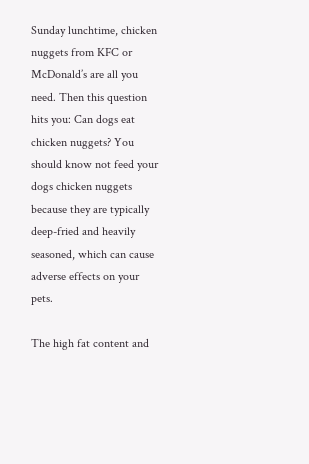Sunday lunchtime, chicken nuggets from KFC or McDonald’s are all you need. Then this question hits you: Can dogs eat chicken nuggets? You should know not feed your dogs chicken nuggets because they are typically deep-fried and heavily seasoned, which can cause adverse effects on your pets.

The high fat content and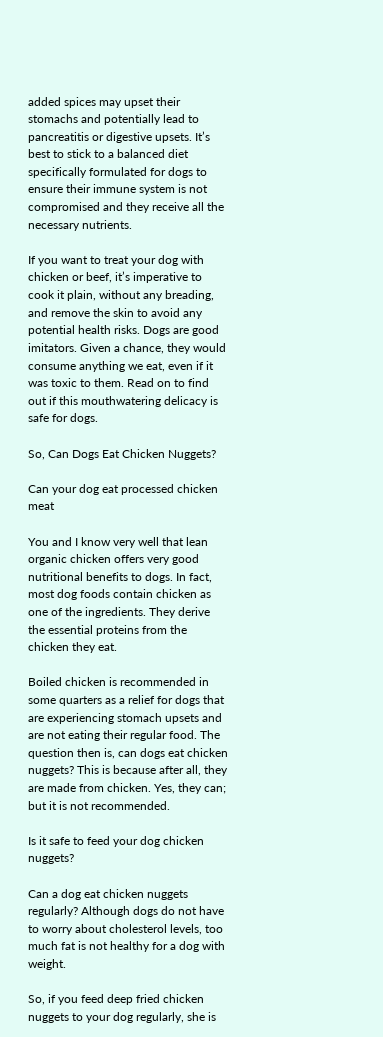added spices may upset their stomachs and potentially lead to pancreatitis or digestive upsets. It’s best to stick to a balanced diet specifically formulated for dogs to ensure their immune system is not compromised and they receive all the necessary nutrients.

If you want to treat your dog with chicken or beef, it’s imperative to cook it plain, without any breading, and remove the skin to avoid any potential health risks. Dogs are good imitators. Given a chance, they would consume anything we eat, even if it was toxic to them. Read on to find out if this mouthwatering delicacy is safe for dogs.

So, Can Dogs Eat Chicken Nuggets?

Can your dog eat processed chicken meat

You and I know very well that lean organic chicken offers very good nutritional benefits to dogs. In fact, most dog foods contain chicken as one of the ingredients. They derive the essential proteins from the chicken they eat.

Boiled chicken is recommended in some quarters as a relief for dogs that are experiencing stomach upsets and are not eating their regular food. The question then is, can dogs eat chicken nuggets? This is because after all, they are made from chicken. Yes, they can; but it is not recommended.

Is it safe to feed your dog chicken nuggets?

Can a dog eat chicken nuggets regularly? Although dogs do not have to worry about cholesterol levels, too much fat is not healthy for a dog with weight.

So, if you feed deep fried chicken nuggets to your dog regularly, she is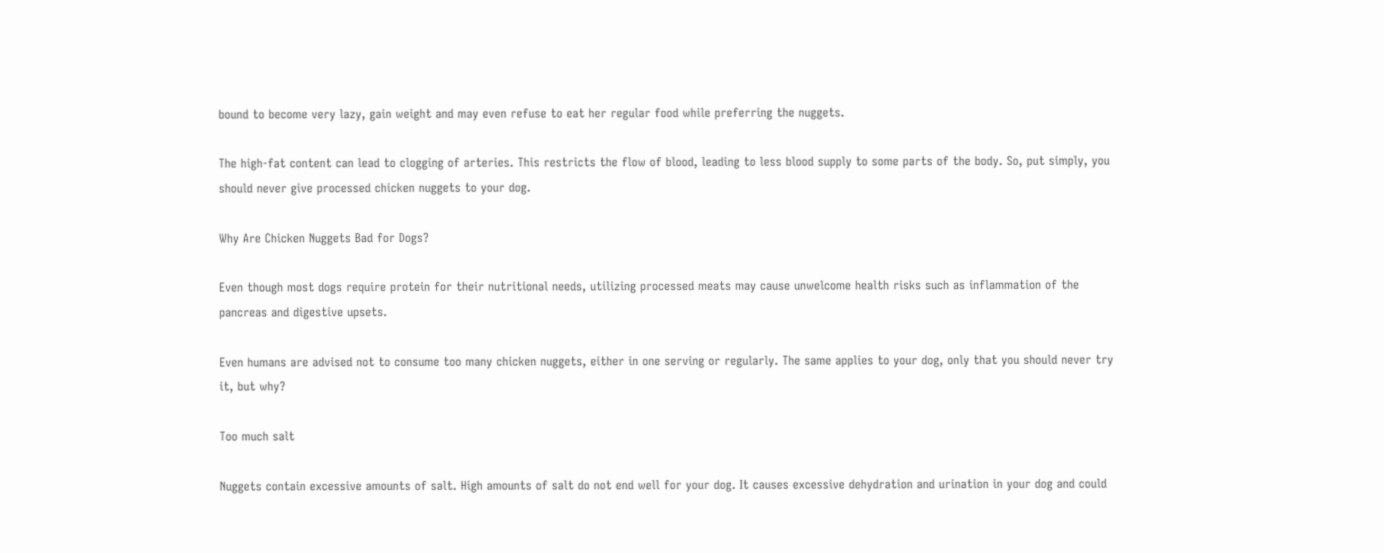bound to become very lazy, gain weight and may even refuse to eat her regular food while preferring the nuggets.

The high-fat content can lead to clogging of arteries. This restricts the flow of blood, leading to less blood supply to some parts of the body. So, put simply, you should never give processed chicken nuggets to your dog.

Why Are Chicken Nuggets Bad for Dogs?

Even though most dogs require protein for their nutritional needs, utilizing processed meats may cause unwelcome health risks such as inflammation of the pancreas and digestive upsets.

Even humans are advised not to consume too many chicken nuggets, either in one serving or regularly. The same applies to your dog, only that you should never try it, but why?

Too much salt

Nuggets contain excessive amounts of salt. High amounts of salt do not end well for your dog. It causes excessive dehydration and urination in your dog and could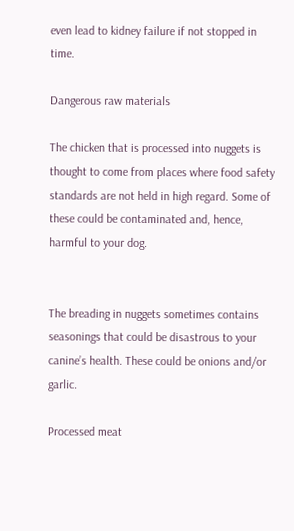even lead to kidney failure if not stopped in time.

Dangerous raw materials

The chicken that is processed into nuggets is thought to come from places where food safety standards are not held in high regard. Some of these could be contaminated and, hence, harmful to your dog.


The breading in nuggets sometimes contains seasonings that could be disastrous to your canine’s health. These could be onions and/or garlic.

Processed meat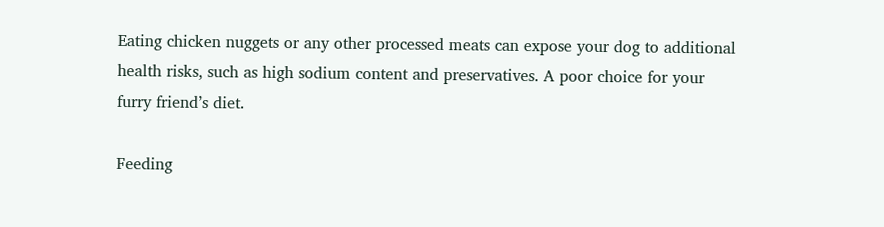Eating chicken nuggets or any other processed meats can expose your dog to additional health risks, such as high sodium content and preservatives. A poor choice for your furry friend’s diet.

Feeding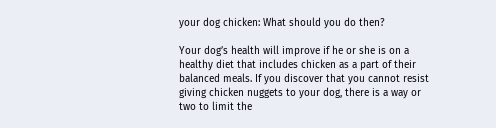your dog chicken: What should you do then?

Your dog’s health will improve if he or she is on a healthy diet that includes chicken as a part of their balanced meals. If you discover that you cannot resist giving chicken nuggets to your dog, there is a way or two to limit the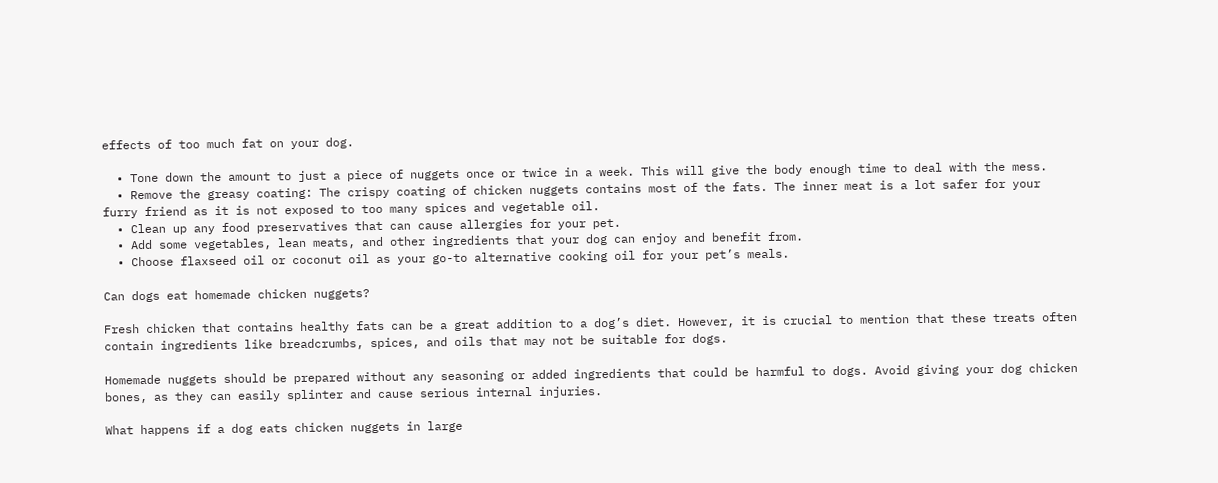effects of too much fat on your dog.

  • Tone down the amount to just a piece of nuggets once or twice in a week. This will give the body enough time to deal with the mess.
  • Remove the greasy coating: The crispy coating of chicken nuggets contains most of the fats. The inner meat is a lot safer for your furry friend as it is not exposed to too many spices and vegetable oil.
  • Clean up any food preservatives that can cause allergies for your pet.
  • Add some vegetables, lean meats, and other ingredients that your dog can enjoy and benefit from.
  • Choose flaxseed oil or coconut oil as your go-to alternative cooking oil for your pet’s meals.

Can dogs eat homemade chicken nuggets?

Fresh chicken that contains healthy fats can be a great addition to a dog’s diet. However, it is crucial to mention that these treats often contain ingredients like breadcrumbs, spices, and oils that may not be suitable for dogs.

Homemade nuggets should be prepared without any seasoning or added ingredients that could be harmful to dogs. Avoid giving your dog chicken bones, as they can easily splinter and cause serious internal injuries.

What happens if a dog eats chicken nuggets in large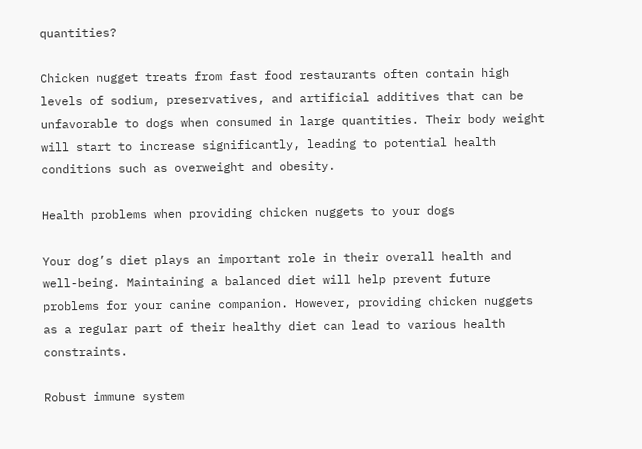quantities?

Chicken nugget treats from fast food restaurants often contain high levels of sodium, preservatives, and artificial additives that can be unfavorable to dogs when consumed in large quantities. Their body weight will start to increase significantly, leading to potential health conditions such as overweight and obesity.

Health problems when providing chicken nuggets to your dogs

Your dog’s diet plays an important role in their overall health and well-being. Maintaining a balanced diet will help prevent future problems for your canine companion. However, providing chicken nuggets as a regular part of their healthy diet can lead to various health constraints.

Robust immune system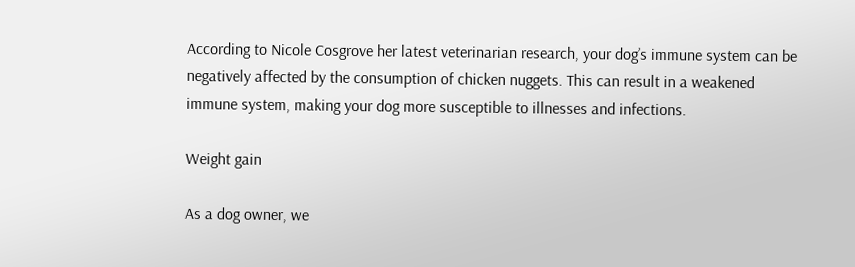According to Nicole Cosgrove her latest veterinarian research, your dog’s immune system can be negatively affected by the consumption of chicken nuggets. This can result in a weakened immune system, making your dog more susceptible to illnesses and infections.

Weight gain

As a dog owner, we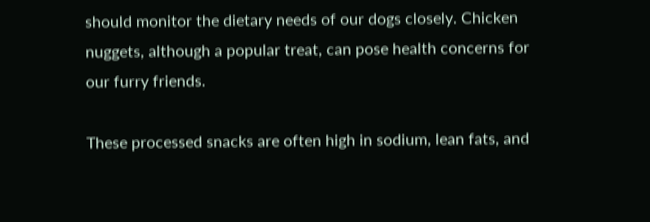should monitor the dietary needs of our dogs closely. Chicken nuggets, although a popular treat, can pose health concerns for our furry friends.

These processed snacks are often high in sodium, lean fats, and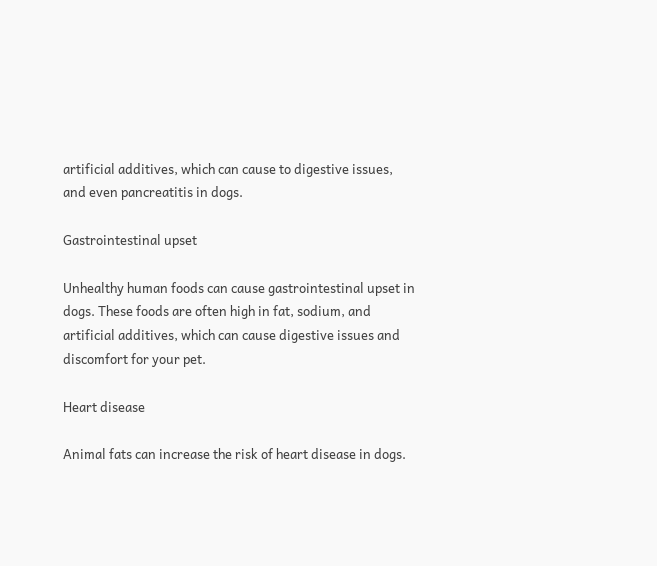artificial additives, which can cause to digestive issues, and even pancreatitis in dogs.

Gastrointestinal upset

Unhealthy human foods can cause gastrointestinal upset in dogs. These foods are often high in fat, sodium, and artificial additives, which can cause digestive issues and discomfort for your pet.

Heart disease

Animal fats can increase the risk of heart disease in dogs.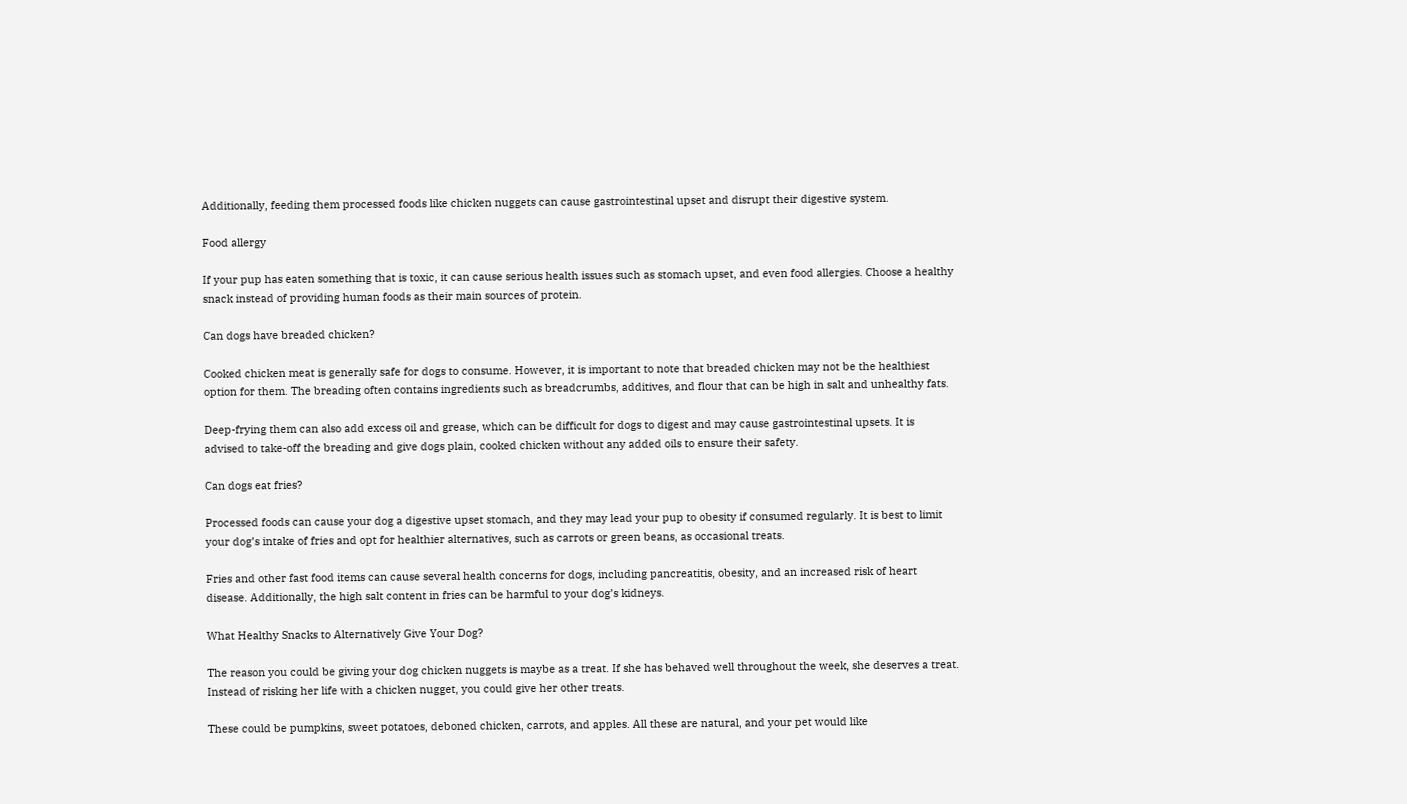Additionally, feeding them processed foods like chicken nuggets can cause gastrointestinal upset and disrupt their digestive system.

Food allergy

If your pup has eaten something that is toxic, it can cause serious health issues such as stomach upset, and even food allergies. Choose a healthy snack instead of providing human foods as their main sources of protein.

Can dogs have breaded chicken?

Cooked chicken meat is generally safe for dogs to consume. However, it is important to note that breaded chicken may not be the healthiest option for them. The breading often contains ingredients such as breadcrumbs, additives, and flour that can be high in salt and unhealthy fats.

Deep-frying them can also add excess oil and grease, which can be difficult for dogs to digest and may cause gastrointestinal upsets. It is advised to take-off the breading and give dogs plain, cooked chicken without any added oils to ensure their safety.

Can dogs eat fries?

Processed foods can cause your dog a digestive upset stomach, and they may lead your pup to obesity if consumed regularly. It is best to limit your dog’s intake of fries and opt for healthier alternatives, such as carrots or green beans, as occasional treats.

Fries and other fast food items can cause several health concerns for dogs, including pancreatitis, obesity, and an increased risk of heart disease. Additionally, the high salt content in fries can be harmful to your dog’s kidneys.

What Healthy Snacks to Alternatively Give Your Dog?

The reason you could be giving your dog chicken nuggets is maybe as a treat. If she has behaved well throughout the week, she deserves a treat. Instead of risking her life with a chicken nugget, you could give her other treats.

These could be pumpkins, sweet potatoes, deboned chicken, carrots, and apples. All these are natural, and your pet would like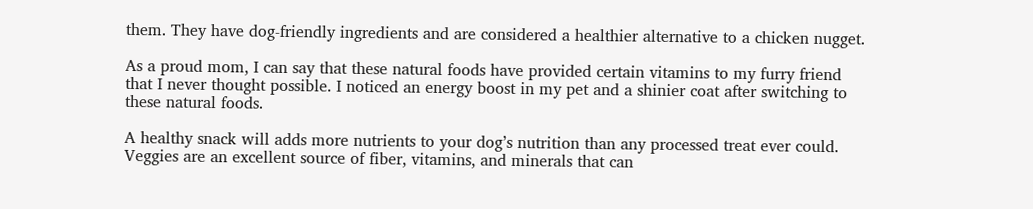them. They have dog-friendly ingredients and are considered a healthier alternative to a chicken nugget.

As a proud mom, I can say that these natural foods have provided certain vitamins to my furry friend that I never thought possible. I noticed an energy boost in my pet and a shinier coat after switching to these natural foods.

A healthy snack will adds more nutrients to your dog’s nutrition than any processed treat ever could. Veggies are an excellent source of fiber, vitamins, and minerals that can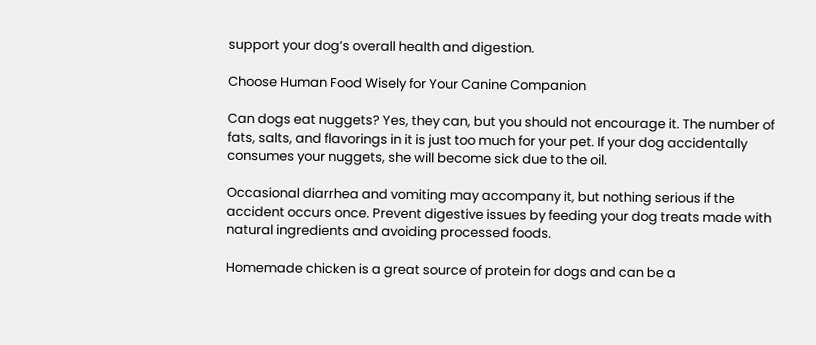support your dog’s overall health and digestion.

Choose Human Food Wisely for Your Canine Companion

Can dogs eat nuggets? Yes, they can, but you should not encourage it. The number of fats, salts, and flavorings in it is just too much for your pet. If your dog accidentally consumes your nuggets, she will become sick due to the oil.

Occasional diarrhea and vomiting may accompany it, but nothing serious if the accident occurs once. Prevent digestive issues by feeding your dog treats made with natural ingredients and avoiding processed foods.

Homemade chicken is a great source of protein for dogs and can be a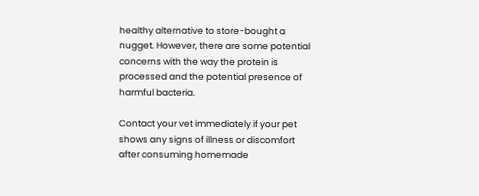healthy alternative to store-bought a nugget. However, there are some potential concerns with the way the protein is processed and the potential presence of harmful bacteria.

Contact your vet immediately if your pet shows any signs of illness or discomfort after consuming homemade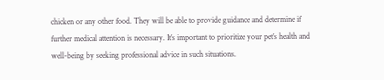chicken or any other food. They will be able to provide guidance and determine if further medical attention is necessary. It’s important to prioritize your pet’s health and well-being by seeking professional advice in such situations.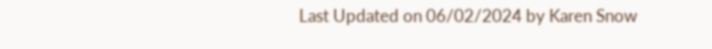Last Updated on 06/02/2024 by Karen Snow